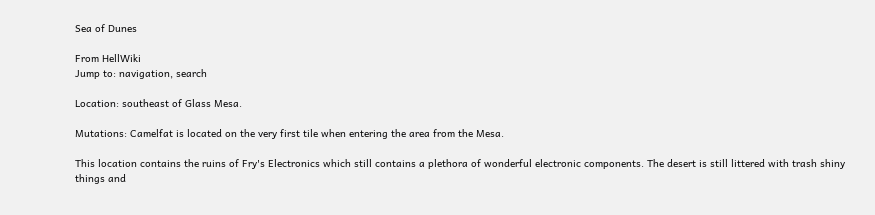Sea of Dunes

From HellWiki
Jump to: navigation, search

Location: southeast of Glass Mesa.

Mutations: Camelfat is located on the very first tile when entering the area from the Mesa.

This location contains the ruins of Fry's Electronics which still contains a plethora of wonderful electronic components. The desert is still littered with trash shiny things and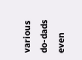various do-dads even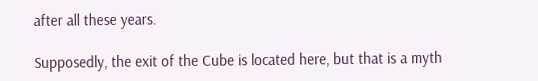after all these years.

Supposedly, the exit of the Cube is located here, but that is a myth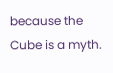because the Cube is a myth.